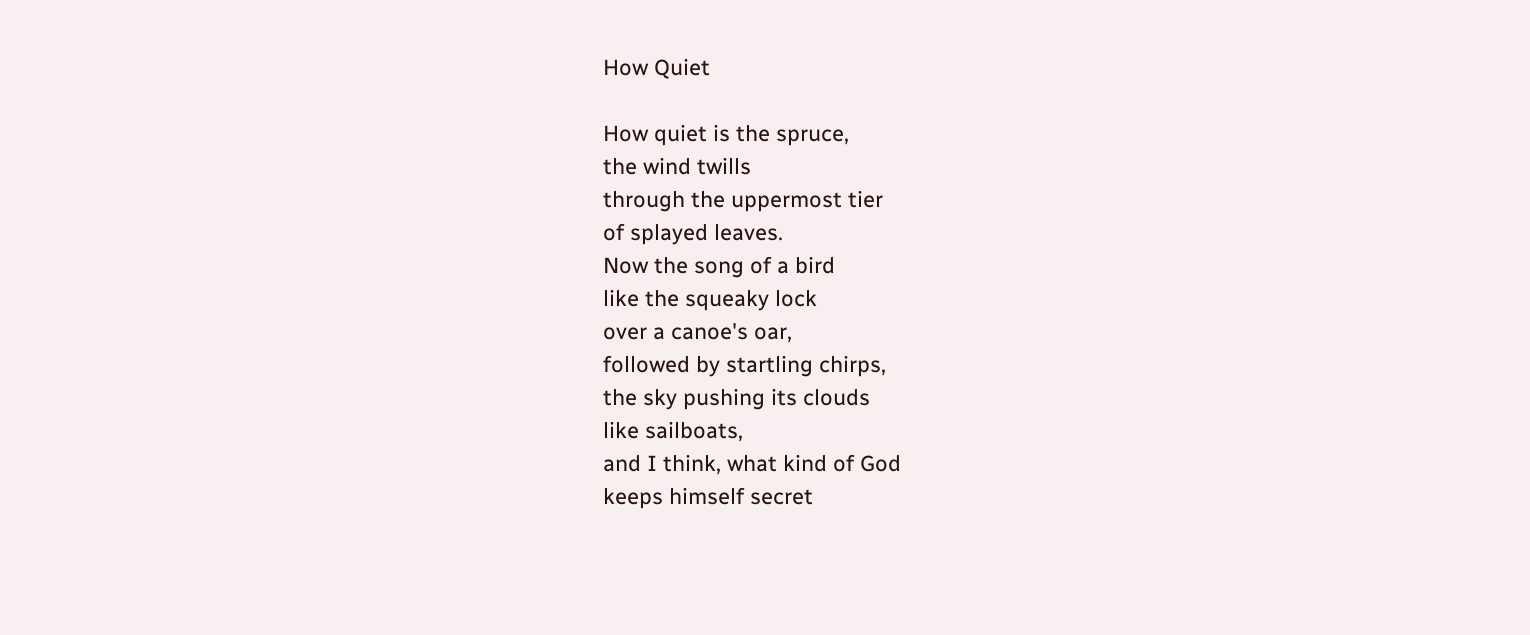How Quiet

How quiet is the spruce,
the wind twills
through the uppermost tier
of splayed leaves.
Now the song of a bird
like the squeaky lock
over a canoe's oar,
followed by startling chirps,
the sky pushing its clouds
like sailboats,
and I think, what kind of God
keeps himself secret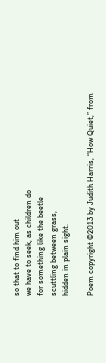so that to find him out
we have to seek, as children do
for something like the beetle
scuttling between grass,
hidden in plain sight.

Poem copyright ©2013 by Judith Harris, “How Quiet,” from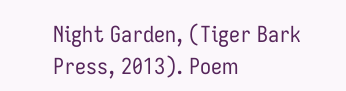Night Garden, (Tiger Bark Press, 2013). Poem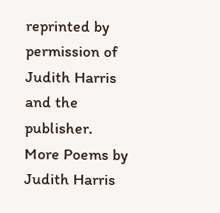reprinted by permission of Judith Harris and the publisher.
More Poems by Judith Harris